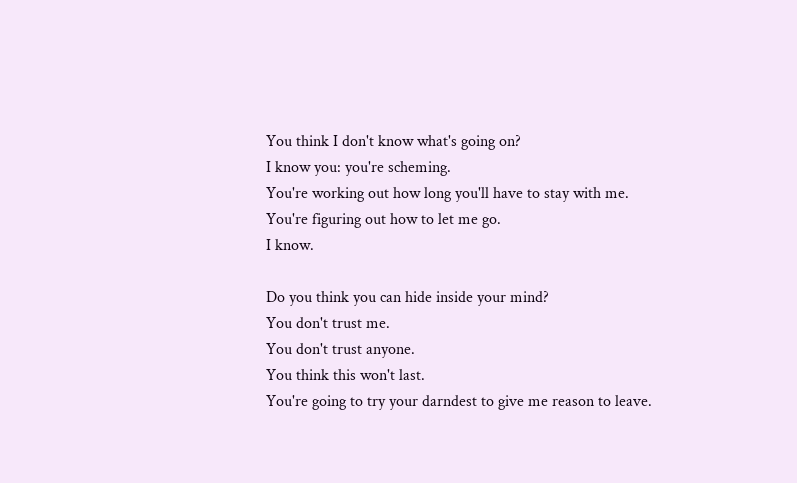You think I don't know what's going on?
I know you: you're scheming.
You're working out how long you'll have to stay with me.
You're figuring out how to let me go.
I know.

Do you think you can hide inside your mind?
You don't trust me.
You don't trust anyone.
You think this won't last.
You're going to try your darndest to give me reason to leave.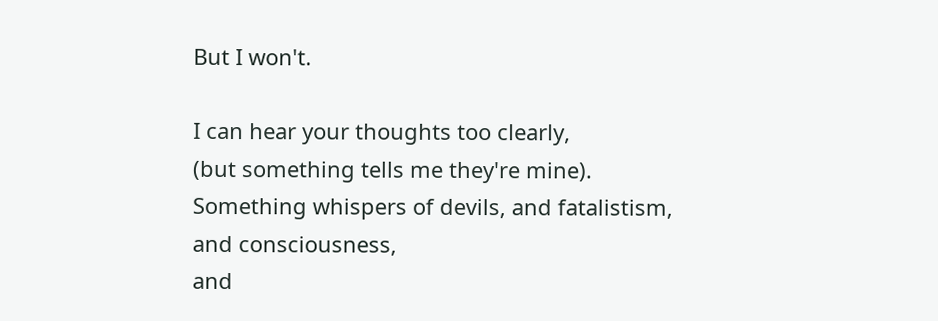But I won't.

I can hear your thoughts too clearly,
(but something tells me they're mine).
Something whispers of devils, and fatalistism, and consciousness,
and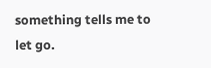something tells me to let go.